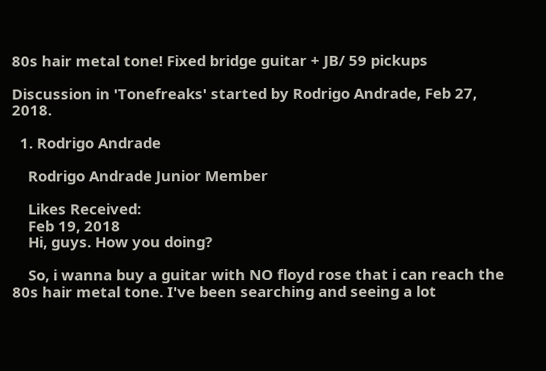80s hair metal tone! Fixed bridge guitar + JB/ 59 pickups

Discussion in 'Tonefreaks' started by Rodrigo Andrade, Feb 27, 2018.

  1. Rodrigo Andrade

    Rodrigo Andrade Junior Member

    Likes Received:
    Feb 19, 2018
    Hi, guys. How you doing?

    So, i wanna buy a guitar with NO floyd rose that i can reach the 80s hair metal tone. I've been searching and seeing a lot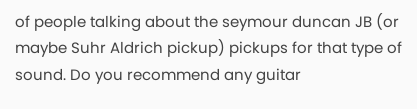of people talking about the seymour duncan JB (or maybe Suhr Aldrich pickup) pickups for that type of sound. Do you recommend any guitar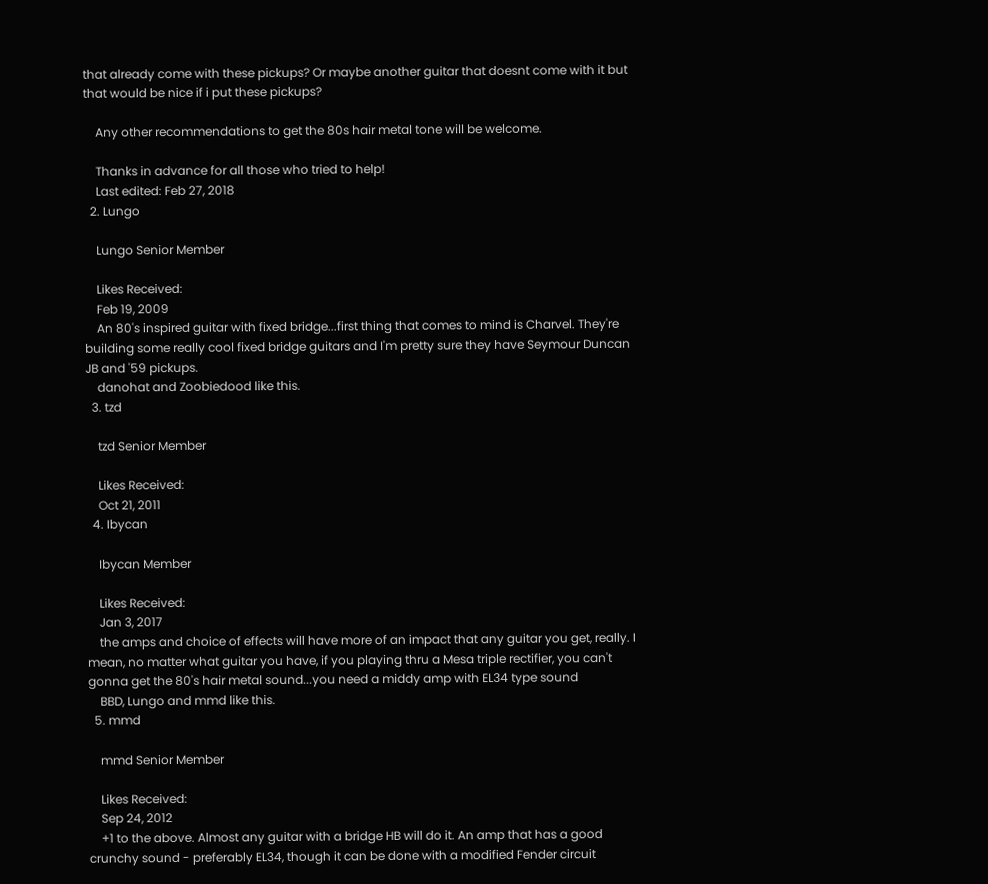that already come with these pickups? Or maybe another guitar that doesnt come with it but that would be nice if i put these pickups?

    Any other recommendations to get the 80s hair metal tone will be welcome.

    Thanks in advance for all those who tried to help!
    Last edited: Feb 27, 2018
  2. Lungo

    Lungo Senior Member

    Likes Received:
    Feb 19, 2009
    An 80's inspired guitar with fixed bridge...first thing that comes to mind is Charvel. They're building some really cool fixed bridge guitars and I'm pretty sure they have Seymour Duncan JB and '59 pickups.
    danohat and Zoobiedood like this.
  3. tzd

    tzd Senior Member

    Likes Received:
    Oct 21, 2011
  4. Ibycan

    Ibycan Member

    Likes Received:
    Jan 3, 2017
    the amps and choice of effects will have more of an impact that any guitar you get, really. I mean, no matter what guitar you have, if you playing thru a Mesa triple rectifier, you can't gonna get the 80's hair metal sound...you need a middy amp with EL34 type sound
    BBD, Lungo and mmd like this.
  5. mmd

    mmd Senior Member

    Likes Received:
    Sep 24, 2012
    +1 to the above. Almost any guitar with a bridge HB will do it. An amp that has a good crunchy sound - preferably EL34, though it can be done with a modified Fender circuit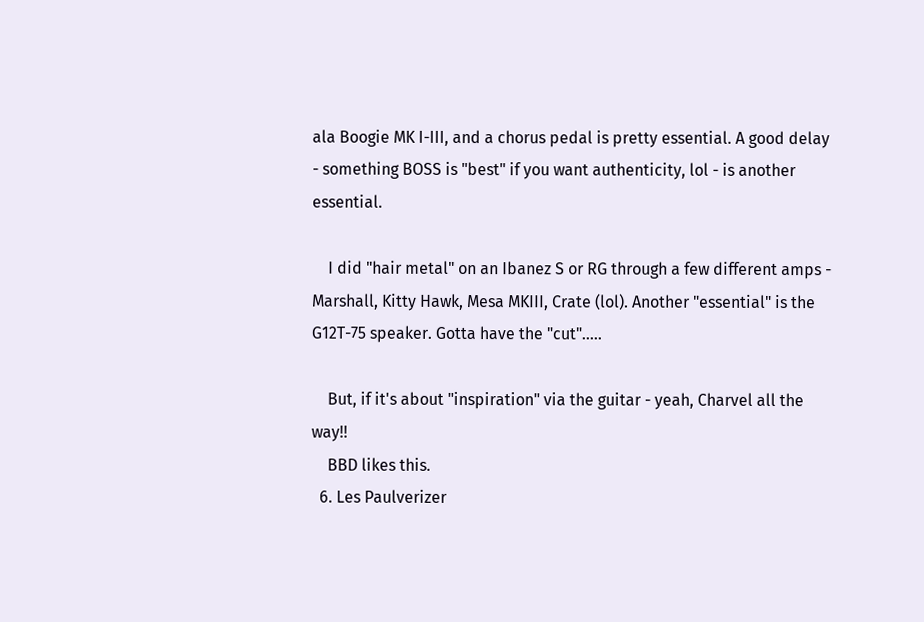ala Boogie MK I-III, and a chorus pedal is pretty essential. A good delay - something BOSS is "best" if you want authenticity, lol - is another essential.

    I did "hair metal" on an Ibanez S or RG through a few different amps - Marshall, Kitty Hawk, Mesa MKIII, Crate (lol). Another "essential" is the G12T-75 speaker. Gotta have the "cut".....

    But, if it's about "inspiration" via the guitar - yeah, Charvel all the way!!
    BBD likes this.
  6. Les Paulverizer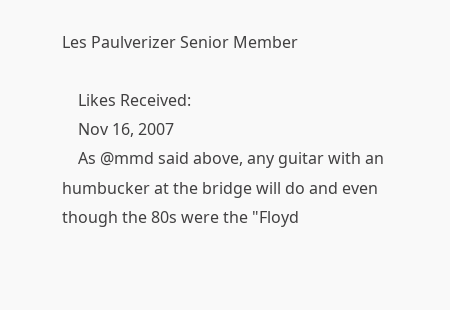Les Paulverizer Senior Member

    Likes Received:
    Nov 16, 2007
    As @mmd said above, any guitar with an humbucker at the bridge will do and even though the 80s were the "Floyd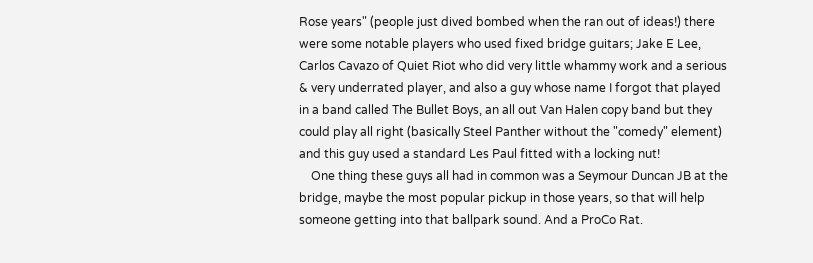Rose years" (people just dived bombed when the ran out of ideas!) there were some notable players who used fixed bridge guitars; Jake E Lee, Carlos Cavazo of Quiet Riot who did very little whammy work and a serious & very underrated player, and also a guy whose name I forgot that played in a band called The Bullet Boys, an all out Van Halen copy band but they could play all right (basically Steel Panther without the "comedy" element) and this guy used a standard Les Paul fitted with a locking nut!
    One thing these guys all had in common was a Seymour Duncan JB at the bridge, maybe the most popular pickup in those years, so that will help someone getting into that ballpark sound. And a ProCo Rat.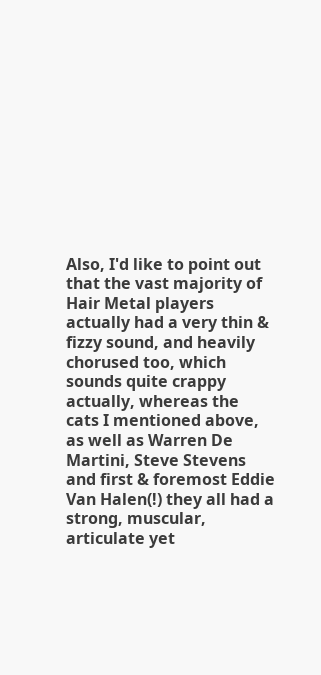Also, I'd like to point out that the vast majority of Hair Metal players actually had a very thin & fizzy sound, and heavily chorused too, which sounds quite crappy actually, whereas the cats I mentioned above, as well as Warren De Martini, Steve Stevens and first & foremost Eddie Van Halen(!) they all had a strong, muscular, articulate yet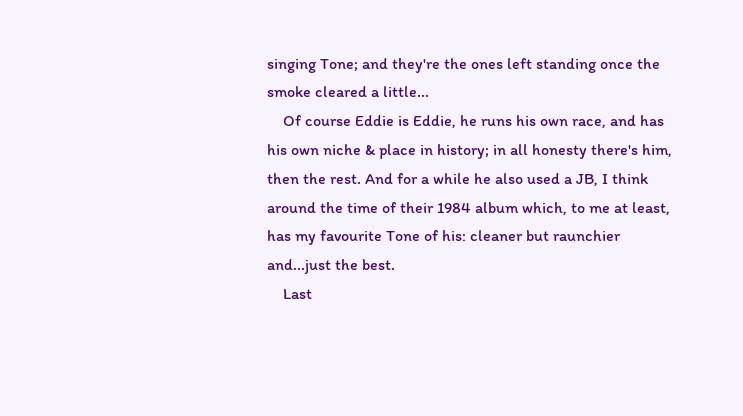singing Tone; and they're the ones left standing once the smoke cleared a little...
    Of course Eddie is Eddie, he runs his own race, and has his own niche & place in history; in all honesty there's him, then the rest. And for a while he also used a JB, I think around the time of their 1984 album which, to me at least, has my favourite Tone of his: cleaner but raunchier and...just the best.
    Last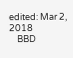edited: Mar 2, 2018
    BBD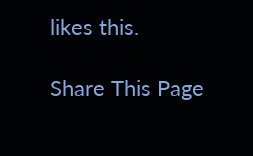likes this.

Share This Page